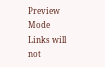Preview Mode Links will not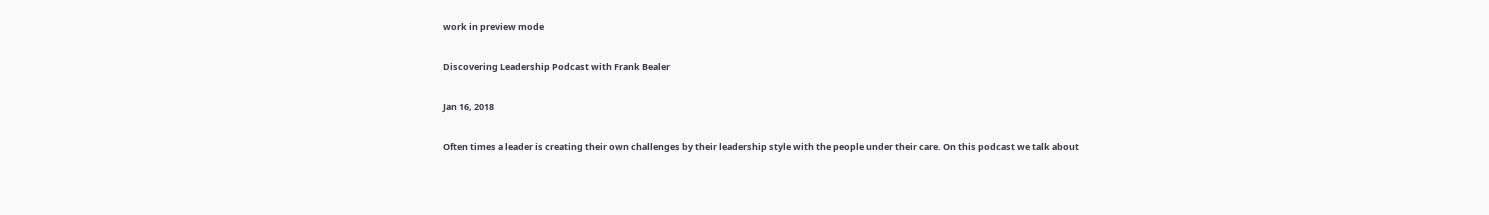work in preview mode

Discovering Leadership Podcast with Frank Bealer

Jan 16, 2018

Often times a leader is creating their own challenges by their leadership style with the people under their care. On this podcast we talk about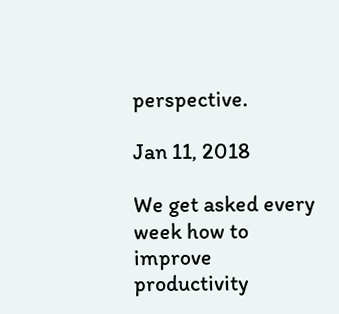perspective.

Jan 11, 2018

We get asked every week how to improve productivity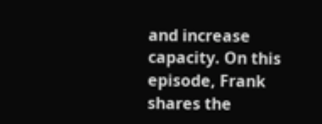and increase capacity. On this episode, Frank shares the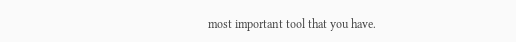most important tool that you have.